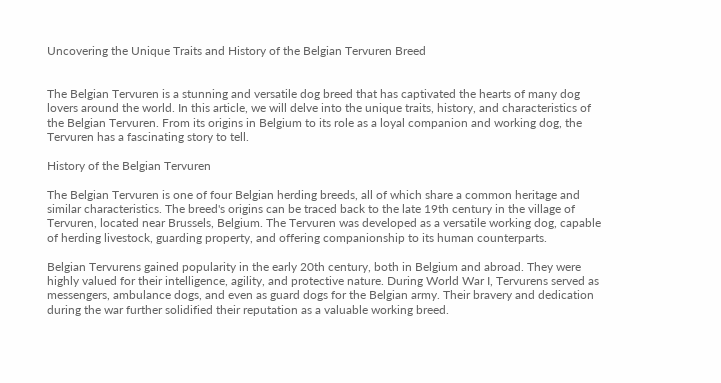Uncovering the Unique Traits and History of the Belgian Tervuren Breed


The Belgian Tervuren is a stunning and versatile dog breed that has captivated the hearts of many dog lovers around the world. In this article, we will delve into the unique traits, history, and characteristics of the Belgian Tervuren. From its origins in Belgium to its role as a loyal companion and working dog, the Tervuren has a fascinating story to tell.

History of the Belgian Tervuren

The Belgian Tervuren is one of four Belgian herding breeds, all of which share a common heritage and similar characteristics. The breed's origins can be traced back to the late 19th century in the village of Tervuren, located near Brussels, Belgium. The Tervuren was developed as a versatile working dog, capable of herding livestock, guarding property, and offering companionship to its human counterparts.

Belgian Tervurens gained popularity in the early 20th century, both in Belgium and abroad. They were highly valued for their intelligence, agility, and protective nature. During World War I, Tervurens served as messengers, ambulance dogs, and even as guard dogs for the Belgian army. Their bravery and dedication during the war further solidified their reputation as a valuable working breed.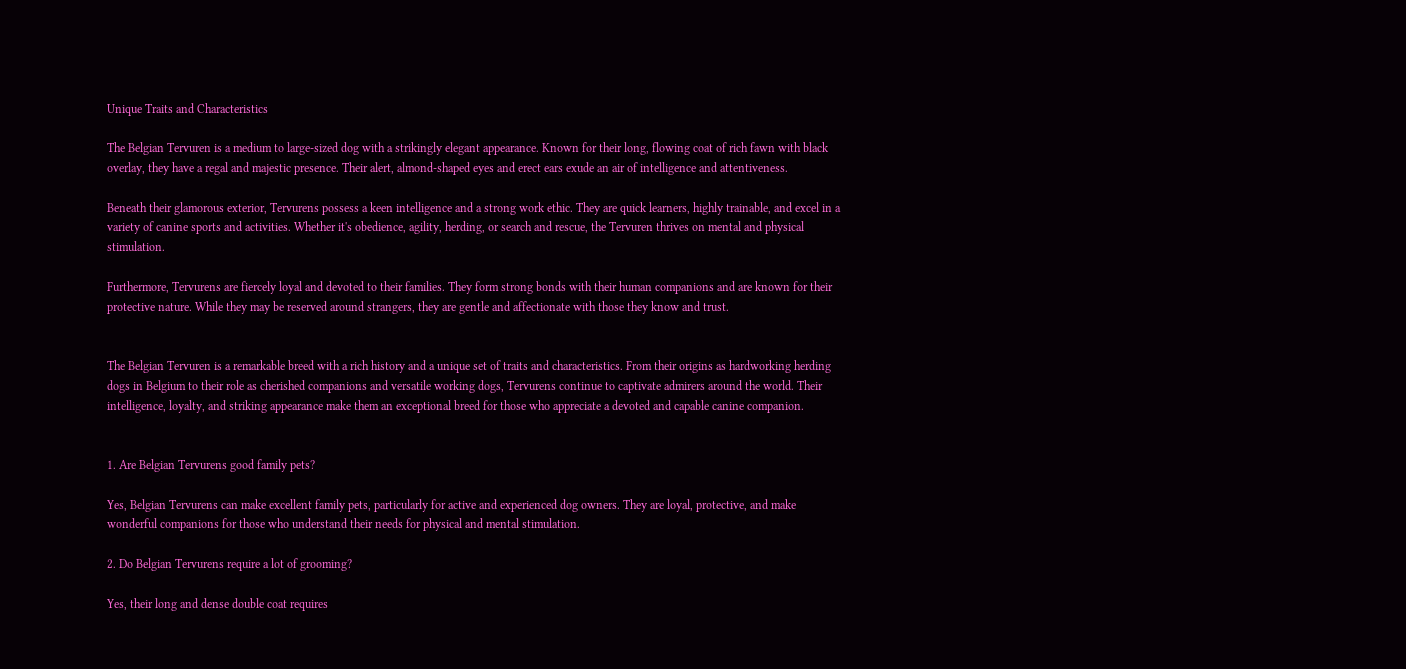Unique Traits and Characteristics

The Belgian Tervuren is a medium to large-sized dog with a strikingly elegant appearance. Known for their long, flowing coat of rich fawn with black overlay, they have a regal and majestic presence. Their alert, almond-shaped eyes and erect ears exude an air of intelligence and attentiveness.

Beneath their glamorous exterior, Tervurens possess a keen intelligence and a strong work ethic. They are quick learners, highly trainable, and excel in a variety of canine sports and activities. Whether it's obedience, agility, herding, or search and rescue, the Tervuren thrives on mental and physical stimulation.

Furthermore, Tervurens are fiercely loyal and devoted to their families. They form strong bonds with their human companions and are known for their protective nature. While they may be reserved around strangers, they are gentle and affectionate with those they know and trust.


The Belgian Tervuren is a remarkable breed with a rich history and a unique set of traits and characteristics. From their origins as hardworking herding dogs in Belgium to their role as cherished companions and versatile working dogs, Tervurens continue to captivate admirers around the world. Their intelligence, loyalty, and striking appearance make them an exceptional breed for those who appreciate a devoted and capable canine companion.


1. Are Belgian Tervurens good family pets?

Yes, Belgian Tervurens can make excellent family pets, particularly for active and experienced dog owners. They are loyal, protective, and make wonderful companions for those who understand their needs for physical and mental stimulation.

2. Do Belgian Tervurens require a lot of grooming?

Yes, their long and dense double coat requires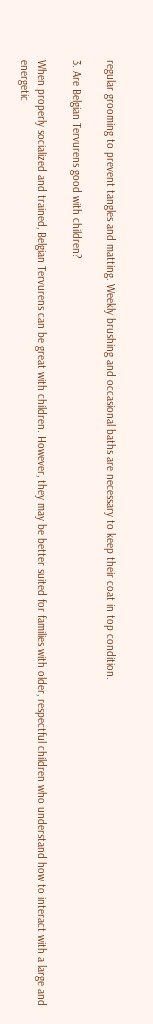regular grooming to prevent tangles and matting. Weekly brushing and occasional baths are necessary to keep their coat in top condition.

3. Are Belgian Tervurens good with children?

When properly socialized and trained, Belgian Tervurens can be great with children. However, they may be better suited for families with older, respectful children who understand how to interact with a large and energetic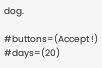dog.

#buttons=(Accept !) #days=(20)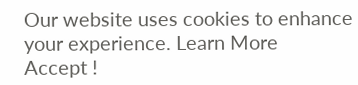Our website uses cookies to enhance your experience. Learn More
Accept !